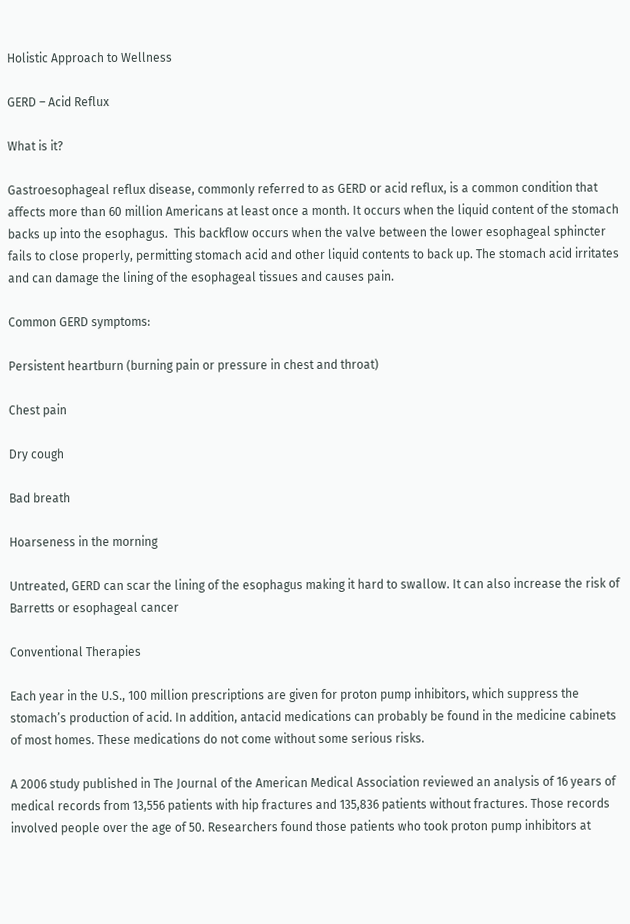Holistic Approach to Wellness

GERD – Acid Reflux

What is it?

Gastroesophageal reflux disease, commonly referred to as GERD or acid reflux, is a common condition that affects more than 60 million Americans at least once a month. It occurs when the liquid content of the stomach backs up into the esophagus.  This backflow occurs when the valve between the lower esophageal sphincter fails to close properly, permitting stomach acid and other liquid contents to back up. The stomach acid irritates and can damage the lining of the esophageal tissues and causes pain.

Common GERD symptoms:

Persistent heartburn (burning pain or pressure in chest and throat)

Chest pain

Dry cough

Bad breath

Hoarseness in the morning

Untreated, GERD can scar the lining of the esophagus making it hard to swallow. It can also increase the risk of Barretts or esophageal cancer

Conventional Therapies

Each year in the U.S., 100 million prescriptions are given for proton pump inhibitors, which suppress the stomach’s production of acid. In addition, antacid medications can probably be found in the medicine cabinets of most homes. These medications do not come without some serious risks.

A 2006 study published in The Journal of the American Medical Association reviewed an analysis of 16 years of medical records from 13,556 patients with hip fractures and 135,836 patients without fractures. Those records involved people over the age of 50. Researchers found those patients who took proton pump inhibitors at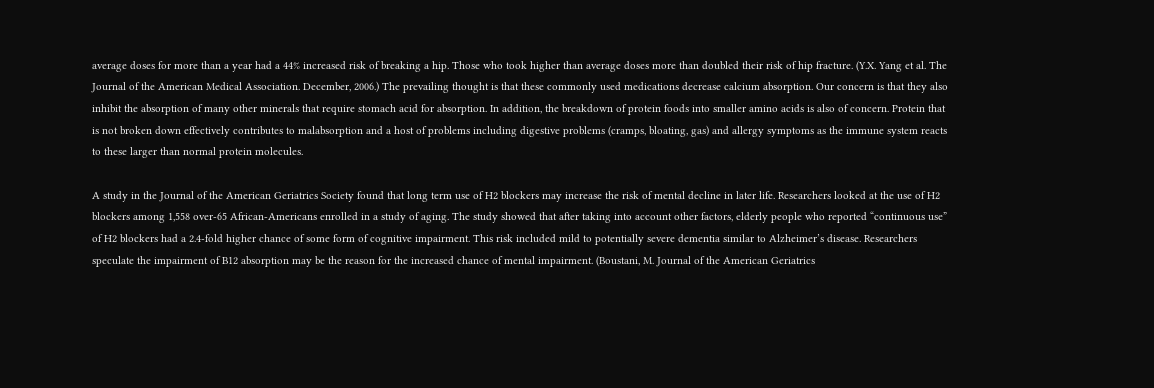average doses for more than a year had a 44% increased risk of breaking a hip. Those who took higher than average doses more than doubled their risk of hip fracture. (Y.X. Yang et al. The Journal of the American Medical Association. December, 2006.) The prevailing thought is that these commonly used medications decrease calcium absorption. Our concern is that they also inhibit the absorption of many other minerals that require stomach acid for absorption. In addition, the breakdown of protein foods into smaller amino acids is also of concern. Protein that is not broken down effectively contributes to malabsorption and a host of problems including digestive problems (cramps, bloating, gas) and allergy symptoms as the immune system reacts to these larger than normal protein molecules.

A study in the Journal of the American Geriatrics Society found that long term use of H2 blockers may increase the risk of mental decline in later life. Researchers looked at the use of H2 blockers among 1,558 over-65 African-Americans enrolled in a study of aging. The study showed that after taking into account other factors, elderly people who reported “continuous use” of H2 blockers had a 2.4-fold higher chance of some form of cognitive impairment. This risk included mild to potentially severe dementia similar to Alzheimer’s disease. Researchers speculate the impairment of B12 absorption may be the reason for the increased chance of mental impairment. (Boustani, M. Journal of the American Geriatrics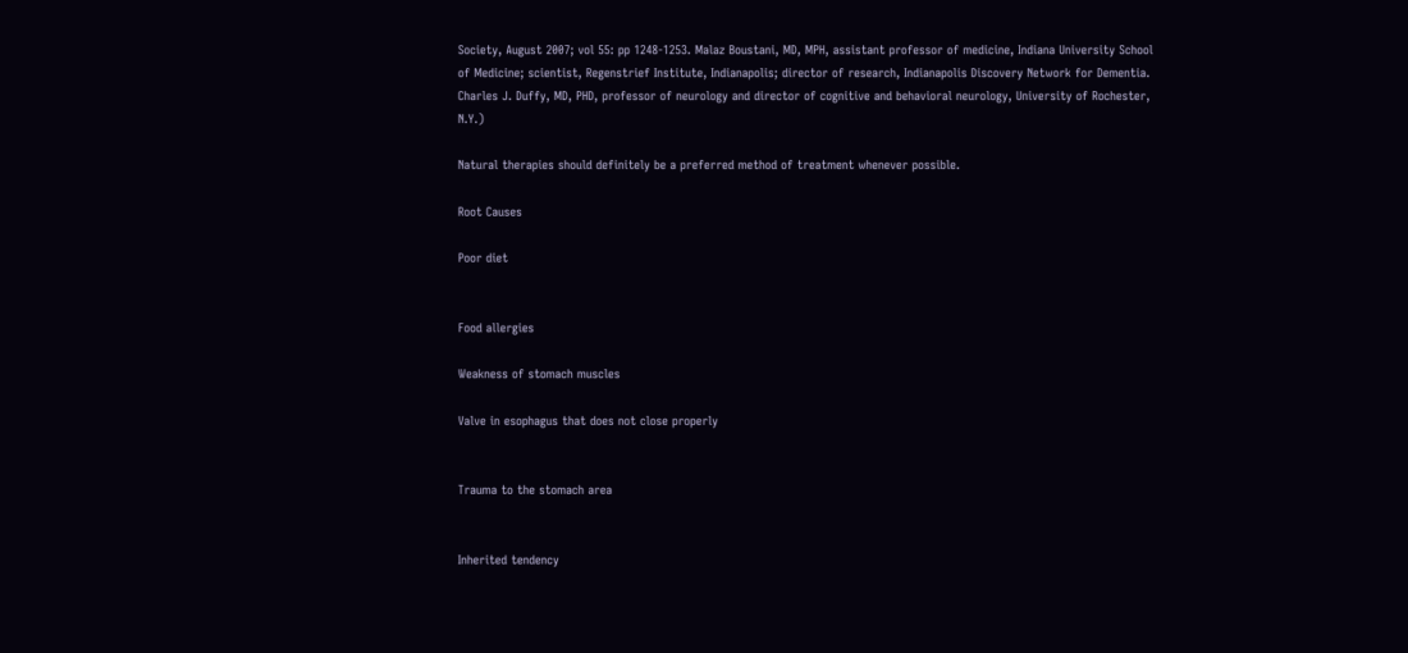Society, August 2007; vol 55: pp 1248-1253. Malaz Boustani, MD, MPH, assistant professor of medicine, Indiana University School of Medicine; scientist, Regenstrief Institute, Indianapolis; director of research, Indianapolis Discovery Network for Dementia. Charles J. Duffy, MD, PHD, professor of neurology and director of cognitive and behavioral neurology, University of Rochester, N.Y.)

Natural therapies should definitely be a preferred method of treatment whenever possible.

Root Causes

Poor diet


Food allergies

Weakness of stomach muscles

Valve in esophagus that does not close properly


Trauma to the stomach area


Inherited tendency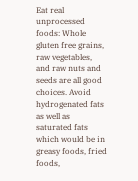Eat real unprocessed foods: Whole gluten free grains, raw vegetables, and raw nuts and seeds are all good choices. Avoid hydrogenated fats as well as saturated fats which would be in greasy foods, fried foods,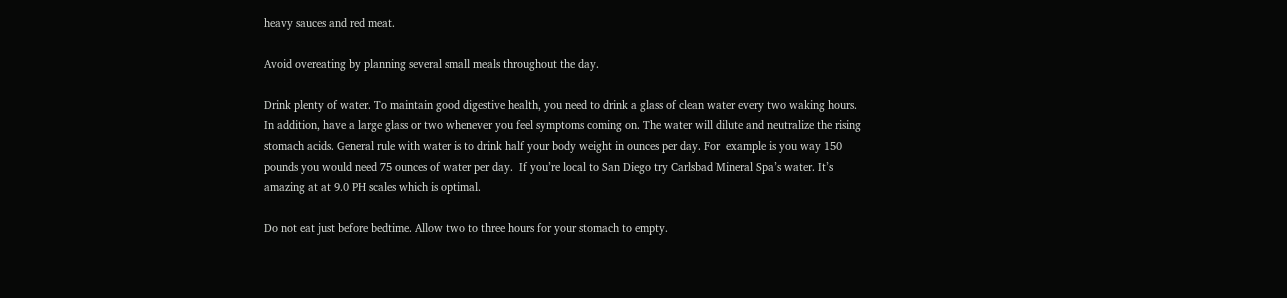heavy sauces and red meat.

Avoid overeating by planning several small meals throughout the day.

Drink plenty of water. To maintain good digestive health, you need to drink a glass of clean water every two waking hours. In addition, have a large glass or two whenever you feel symptoms coming on. The water will dilute and neutralize the rising stomach acids. General rule with water is to drink half your body weight in ounces per day. For  example is you way 150 pounds you would need 75 ounces of water per day.  If you’re local to San Diego try Carlsbad Mineral Spa’s water. It’s amazing at at 9.0 PH scales which is optimal.

Do not eat just before bedtime. Allow two to three hours for your stomach to empty.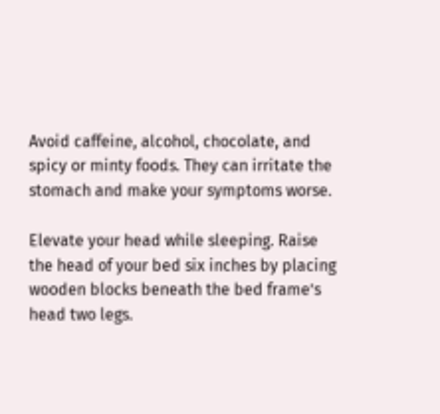Avoid caffeine, alcohol, chocolate, and spicy or minty foods. They can irritate the stomach and make your symptoms worse.

Elevate your head while sleeping. Raise the head of your bed six inches by placing wooden blocks beneath the bed frame’s head two legs.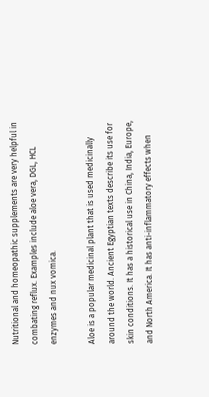Nutritional and homeopathic supplements are very helpful in combating reflux. Examples include aloe vera, DGL, HCL enzymes and nux vomica.

Aloe is a popular medicinal plant that is used medicinally around the world. Ancient Egyptian texts describe its use for skin conditions. It has a historical use in China, India, Europe, and North America. It has anti-inflammatory effects when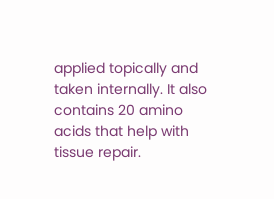applied topically and taken internally. It also contains 20 amino acids that help with tissue repair.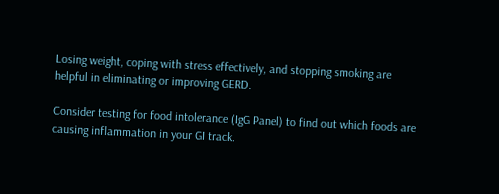Losing weight, coping with stress effectively, and stopping smoking are helpful in eliminating or improving GERD.

Consider testing for food intolerance (IgG Panel) to find out which foods are causing inflammation in your GI track.